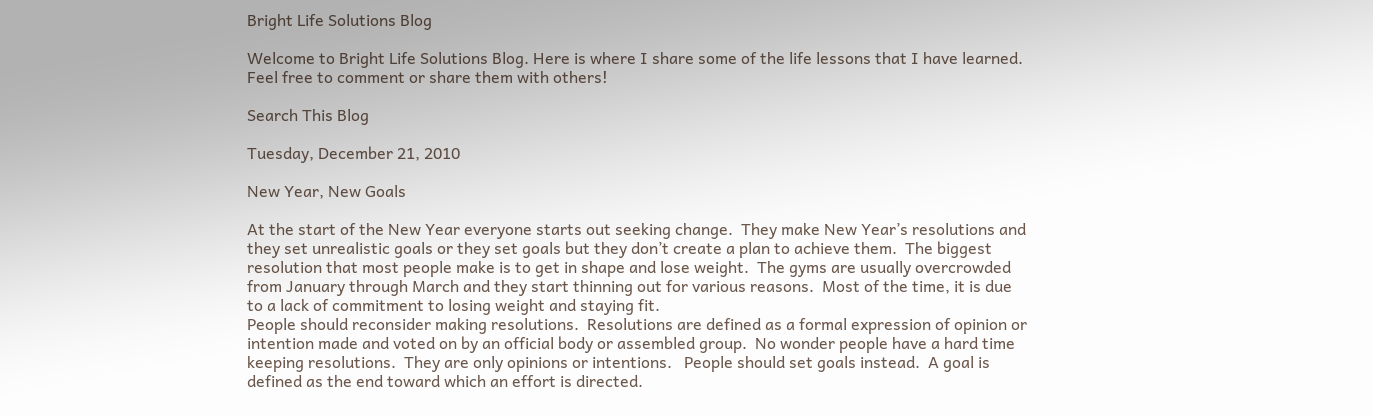Bright Life Solutions Blog

Welcome to Bright Life Solutions Blog. Here is where I share some of the life lessons that I have learned. Feel free to comment or share them with others!

Search This Blog

Tuesday, December 21, 2010

New Year, New Goals

At the start of the New Year everyone starts out seeking change.  They make New Year’s resolutions and they set unrealistic goals or they set goals but they don’t create a plan to achieve them.  The biggest resolution that most people make is to get in shape and lose weight.  The gyms are usually overcrowded from January through March and they start thinning out for various reasons.  Most of the time, it is due to a lack of commitment to losing weight and staying fit.
People should reconsider making resolutions.  Resolutions are defined as a formal expression of opinion or intention made and voted on by an official body or assembled group.  No wonder people have a hard time keeping resolutions.  They are only opinions or intentions.   People should set goals instead.  A goal is defined as the end toward which an effort is directed.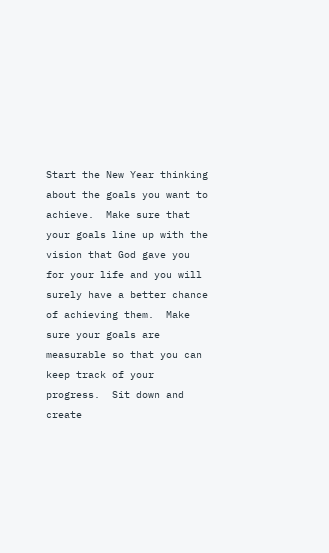Start the New Year thinking about the goals you want to achieve.  Make sure that your goals line up with the vision that God gave you for your life and you will surely have a better chance of achieving them.  Make sure your goals are measurable so that you can keep track of your progress.  Sit down and create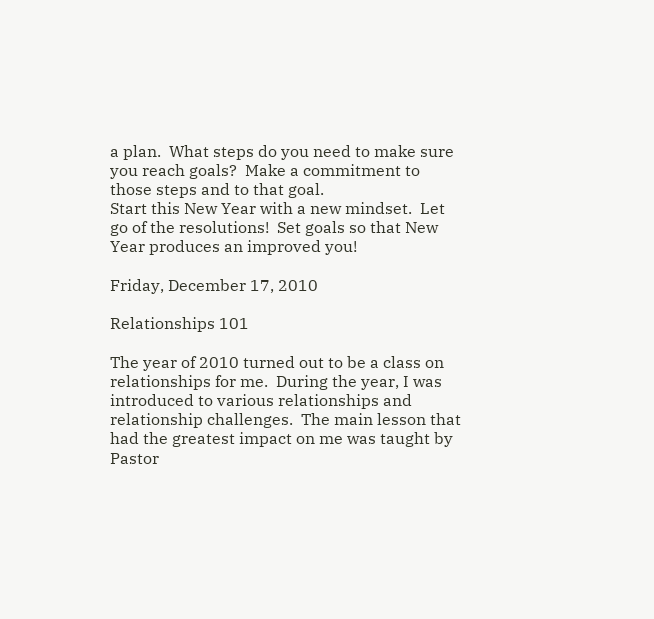a plan.  What steps do you need to make sure you reach goals?  Make a commitment to those steps and to that goal.
Start this New Year with a new mindset.  Let go of the resolutions!  Set goals so that New Year produces an improved you!

Friday, December 17, 2010

Relationships 101

The year of 2010 turned out to be a class on relationships for me.  During the year, I was introduced to various relationships and relationship challenges.  The main lesson that had the greatest impact on me was taught by Pastor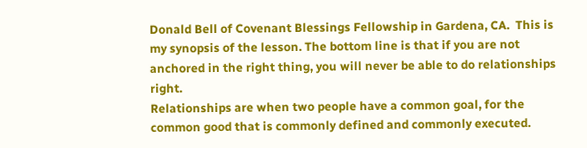Donald Bell of Covenant Blessings Fellowship in Gardena, CA.  This is my synopsis of the lesson. The bottom line is that if you are not anchored in the right thing, you will never be able to do relationships right.
Relationships are when two people have a common goal, for the common good that is commonly defined and commonly executed.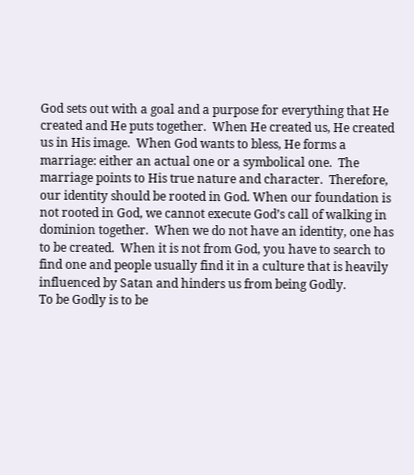God sets out with a goal and a purpose for everything that He created and He puts together.  When He created us, He created us in His image.  When God wants to bless, He forms a marriage: either an actual one or a symbolical one.  The marriage points to His true nature and character.  Therefore, our identity should be rooted in God. When our foundation is not rooted in God, we cannot execute God’s call of walking in dominion together.  When we do not have an identity, one has to be created.  When it is not from God, you have to search to find one and people usually find it in a culture that is heavily influenced by Satan and hinders us from being Godly.
To be Godly is to be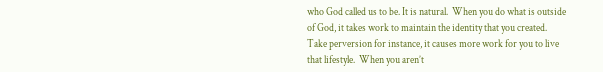who God called us to be. It is natural.  When you do what is outside of God, it takes work to maintain the identity that you created.  Take perversion for instance, it causes more work for you to live that lifestyle.  When you aren’t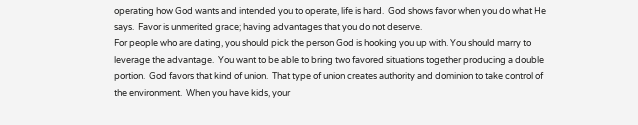operating how God wants and intended you to operate, life is hard.  God shows favor when you do what He says.  Favor is unmerited grace; having advantages that you do not deserve.
For people who are dating, you should pick the person God is hooking you up with. You should marry to leverage the advantage.  You want to be able to bring two favored situations together producing a double portion.  God favors that kind of union.  That type of union creates authority and dominion to take control of the environment.  When you have kids, your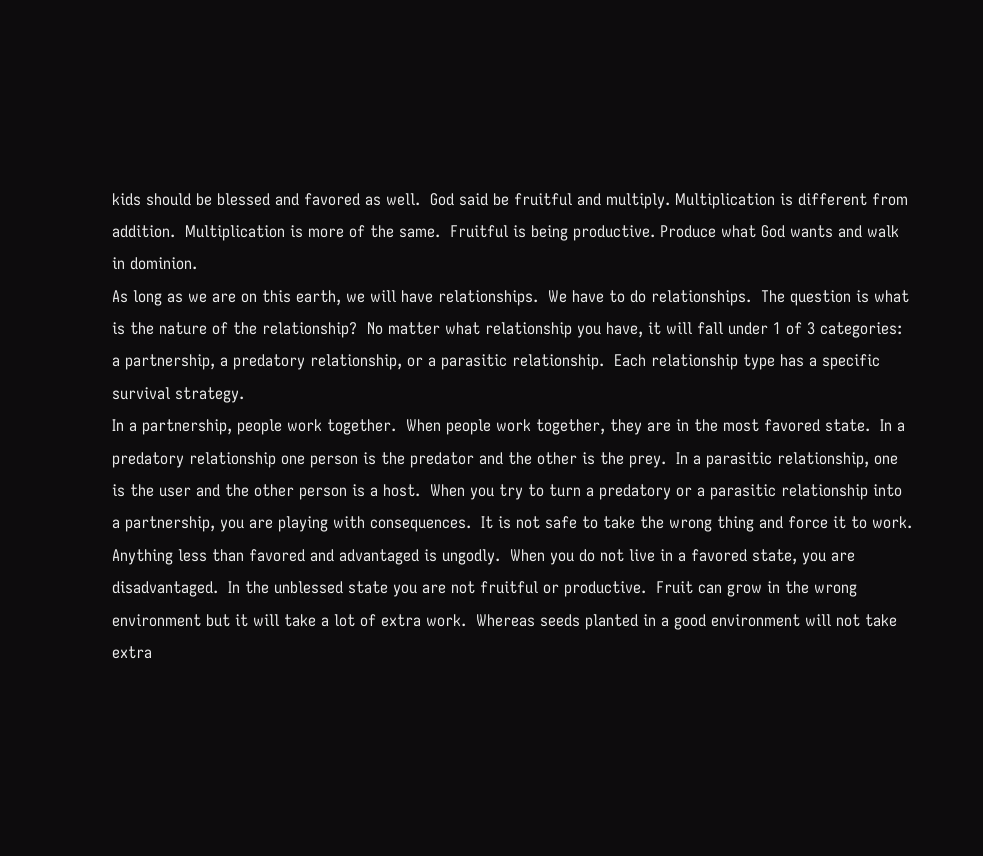kids should be blessed and favored as well.  God said be fruitful and multiply. Multiplication is different from addition.  Multiplication is more of the same.  Fruitful is being productive. Produce what God wants and walk in dominion.
As long as we are on this earth, we will have relationships.  We have to do relationships.  The question is what is the nature of the relationship?  No matter what relationship you have, it will fall under 1 of 3 categories: a partnership, a predatory relationship, or a parasitic relationship.  Each relationship type has a specific survival strategy.
In a partnership, people work together.  When people work together, they are in the most favored state.  In a predatory relationship one person is the predator and the other is the prey.  In a parasitic relationship, one is the user and the other person is a host.  When you try to turn a predatory or a parasitic relationship into a partnership, you are playing with consequences.  It is not safe to take the wrong thing and force it to work.  Anything less than favored and advantaged is ungodly.  When you do not live in a favored state, you are disadvantaged.  In the unblessed state you are not fruitful or productive.  Fruit can grow in the wrong environment but it will take a lot of extra work.  Whereas seeds planted in a good environment will not take extra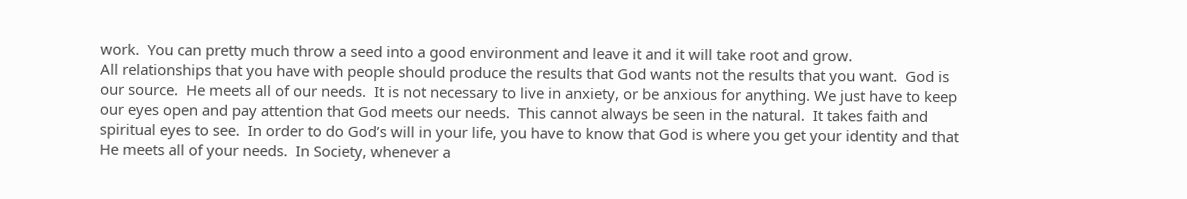work.  You can pretty much throw a seed into a good environment and leave it and it will take root and grow.
All relationships that you have with people should produce the results that God wants not the results that you want.  God is our source.  He meets all of our needs.  It is not necessary to live in anxiety, or be anxious for anything. We just have to keep our eyes open and pay attention that God meets our needs.  This cannot always be seen in the natural.  It takes faith and spiritual eyes to see.  In order to do God’s will in your life, you have to know that God is where you get your identity and that He meets all of your needs.  In Society, whenever a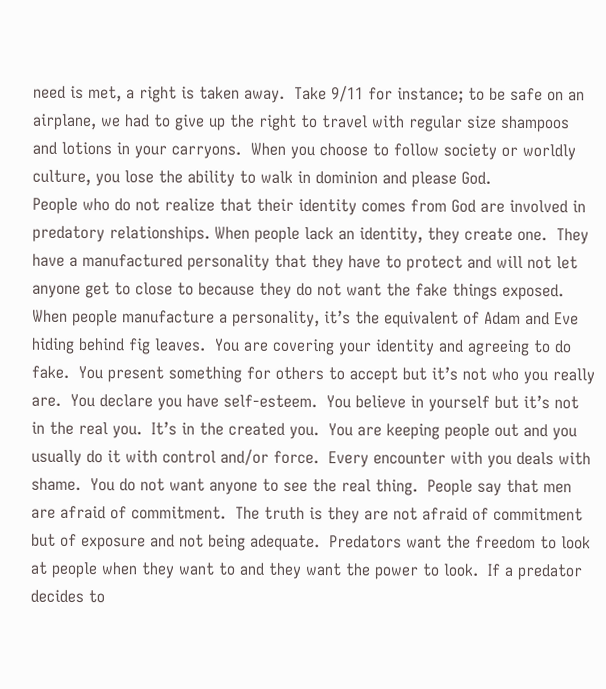need is met, a right is taken away.  Take 9/11 for instance; to be safe on an airplane, we had to give up the right to travel with regular size shampoos and lotions in your carryons.  When you choose to follow society or worldly culture, you lose the ability to walk in dominion and please God.
People who do not realize that their identity comes from God are involved in predatory relationships. When people lack an identity, they create one.  They have a manufactured personality that they have to protect and will not let anyone get to close to because they do not want the fake things exposed.  When people manufacture a personality, it’s the equivalent of Adam and Eve hiding behind fig leaves.  You are covering your identity and agreeing to do fake.  You present something for others to accept but it’s not who you really are.  You declare you have self-esteem.  You believe in yourself but it’s not in the real you.  It’s in the created you.  You are keeping people out and you usually do it with control and/or force.  Every encounter with you deals with shame.  You do not want anyone to see the real thing.  People say that men are afraid of commitment.  The truth is they are not afraid of commitment but of exposure and not being adequate.  Predators want the freedom to look at people when they want to and they want the power to look.  If a predator decides to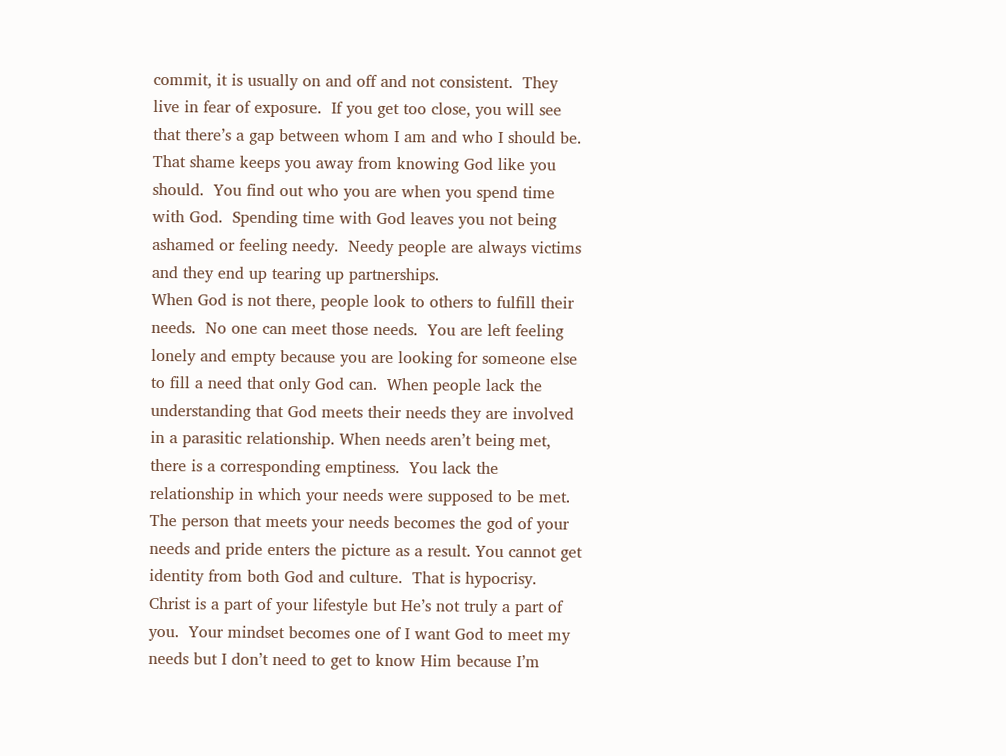commit, it is usually on and off and not consistent.  They live in fear of exposure.  If you get too close, you will see that there’s a gap between whom I am and who I should be.  That shame keeps you away from knowing God like you should.  You find out who you are when you spend time with God.  Spending time with God leaves you not being ashamed or feeling needy.  Needy people are always victims and they end up tearing up partnerships.
When God is not there, people look to others to fulfill their needs.  No one can meet those needs.  You are left feeling lonely and empty because you are looking for someone else to fill a need that only God can.  When people lack the understanding that God meets their needs they are involved in a parasitic relationship. When needs aren’t being met, there is a corresponding emptiness.  You lack the relationship in which your needs were supposed to be met.    The person that meets your needs becomes the god of your needs and pride enters the picture as a result. You cannot get identity from both God and culture.  That is hypocrisy.  Christ is a part of your lifestyle but He’s not truly a part of you.  Your mindset becomes one of I want God to meet my needs but I don’t need to get to know Him because I’m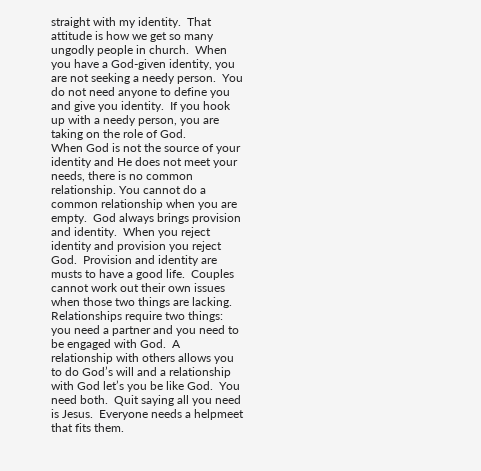straight with my identity.  That attitude is how we get so many ungodly people in church.  When you have a God-given identity, you are not seeking a needy person.  You do not need anyone to define you and give you identity.  If you hook up with a needy person, you are taking on the role of God.
When God is not the source of your identity and He does not meet your needs, there is no common relationship. You cannot do a common relationship when you are empty.  God always brings provision and identity.  When you reject identity and provision you reject God.  Provision and identity are musts to have a good life.  Couples cannot work out their own issues when those two things are lacking.
Relationships require two things: you need a partner and you need to be engaged with God.  A relationship with others allows you to do God’s will and a relationship with God let’s you be like God.  You need both.  Quit saying all you need is Jesus.  Everyone needs a helpmeet that fits them.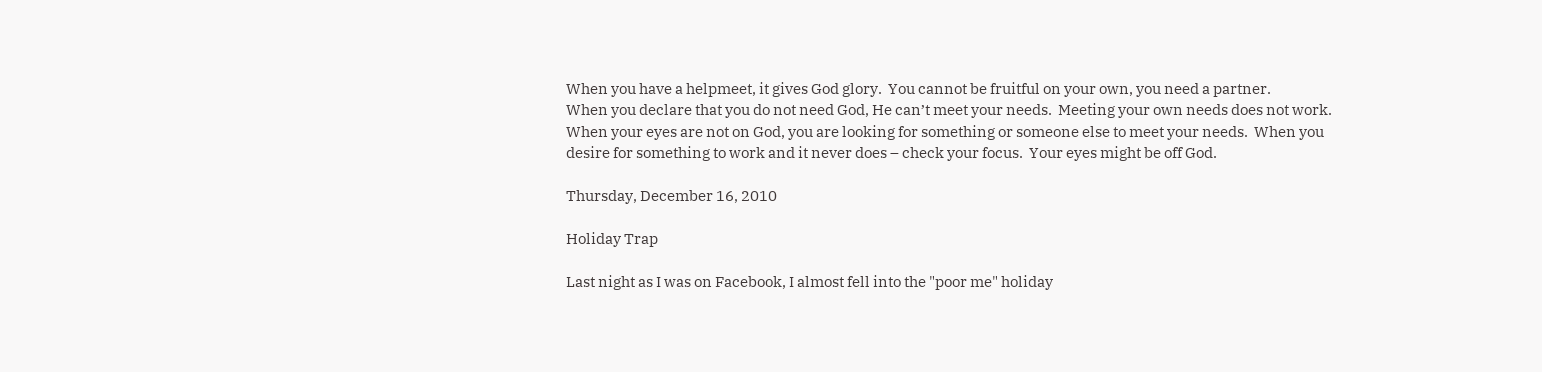When you have a helpmeet, it gives God glory.  You cannot be fruitful on your own, you need a partner.
When you declare that you do not need God, He can’t meet your needs.  Meeting your own needs does not work.  When your eyes are not on God, you are looking for something or someone else to meet your needs.  When you desire for something to work and it never does – check your focus.  Your eyes might be off God.

Thursday, December 16, 2010

Holiday Trap

Last night as I was on Facebook, I almost fell into the "poor me" holiday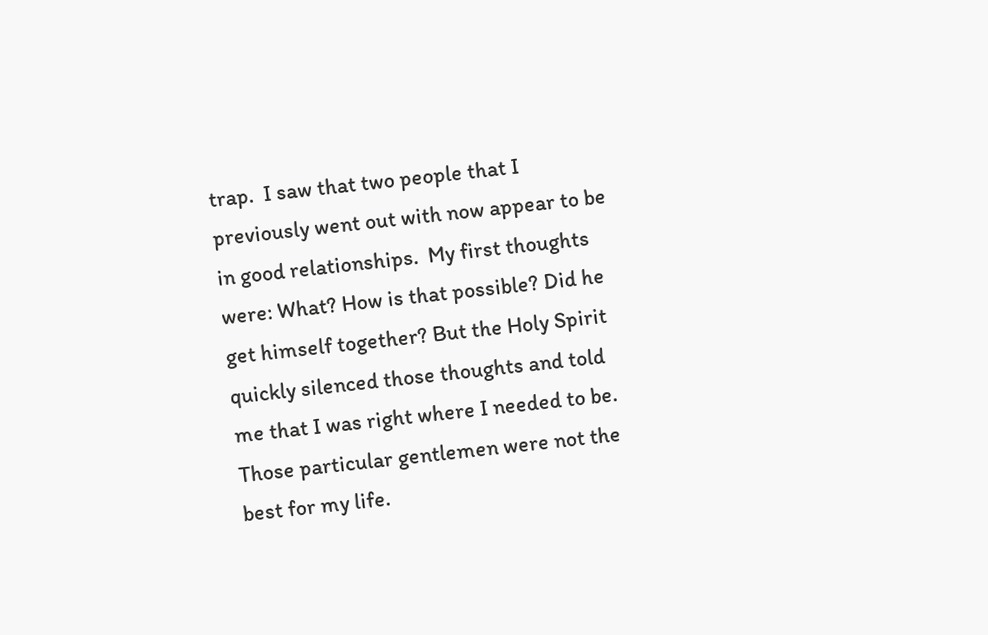trap.  I saw that two people that I previously went out with now appear to be in good relationships.  My first thoughts were: What? How is that possible? Did he get himself together? But the Holy Spirit quickly silenced those thoughts and told me that I was right where I needed to be.  Those particular gentlemen were not the best for my life.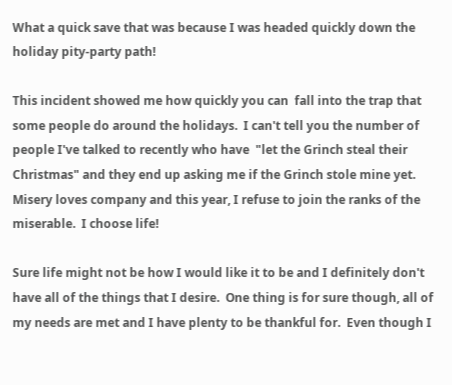What a quick save that was because I was headed quickly down the holiday pity-party path!

This incident showed me how quickly you can  fall into the trap that some people do around the holidays.  I can't tell you the number of people I've talked to recently who have  "let the Grinch steal their Christmas" and they end up asking me if the Grinch stole mine yet.  Misery loves company and this year, I refuse to join the ranks of the miserable.  I choose life!

Sure life might not be how I would like it to be and I definitely don't have all of the things that I desire.  One thing is for sure though, all of my needs are met and I have plenty to be thankful for.  Even though I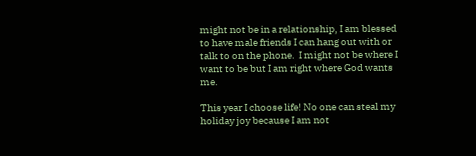might not be in a relationship, I am blessed to have male friends I can hang out with or talk to on the phone.  I might not be where I want to be but I am right where God wants me.

This year I choose life! No one can steal my holiday joy because I am not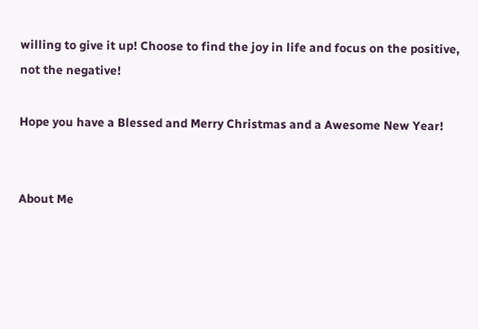willing to give it up! Choose to find the joy in life and focus on the positive, not the negative!

Hope you have a Blessed and Merry Christmas and a Awesome New Year!


About Me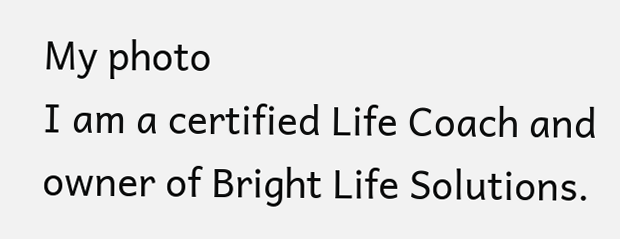My photo
I am a certified Life Coach and owner of Bright Life Solutions.